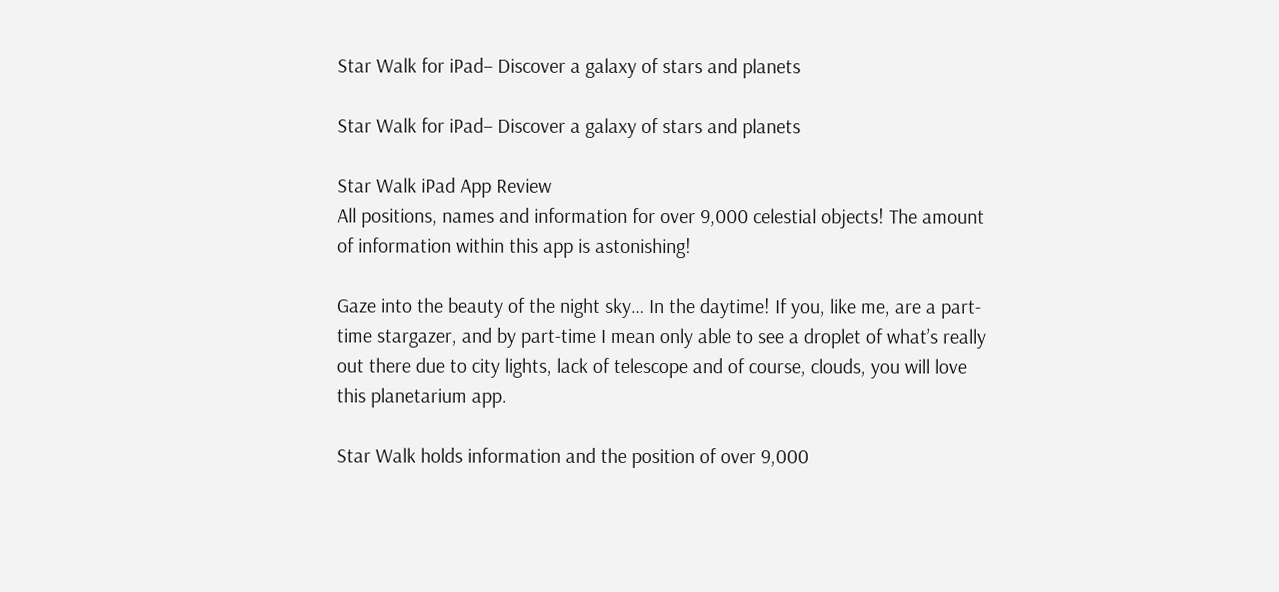Star Walk for iPad– Discover a galaxy of stars and planets

Star Walk for iPad– Discover a galaxy of stars and planets

Star Walk iPad App Review
All positions, names and information for over 9,000 celestial objects! The amount of information within this app is astonishing!

Gaze into the beauty of the night sky… In the daytime! If you, like me, are a part-time stargazer, and by part-time I mean only able to see a droplet of what’s really out there due to city lights, lack of telescope and of course, clouds, you will love this planetarium app.

Star Walk holds information and the position of over 9,000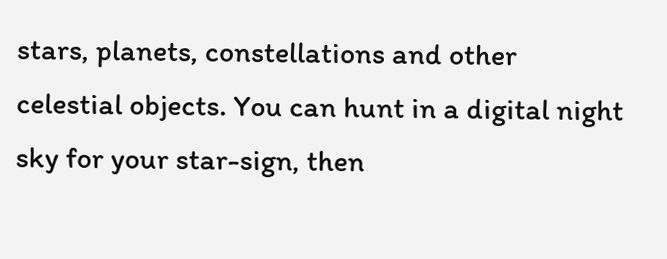stars, planets, constellations and other celestial objects. You can hunt in a digital night sky for your star-sign, then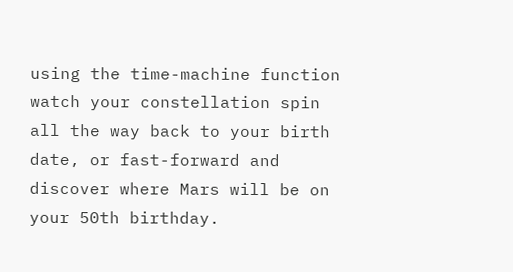using the time-machine function watch your constellation spin all the way back to your birth date, or fast-forward and discover where Mars will be on your 50th birthday.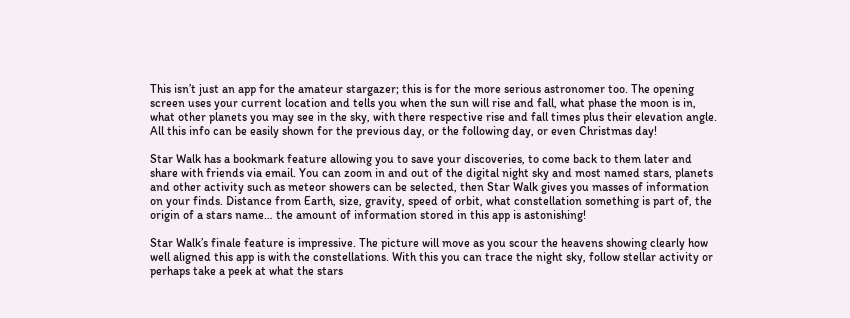This isn’t just an app for the amateur stargazer; this is for the more serious astronomer too. The opening screen uses your current location and tells you when the sun will rise and fall, what phase the moon is in, what other planets you may see in the sky, with there respective rise and fall times plus their elevation angle. All this info can be easily shown for the previous day, or the following day, or even Christmas day!

Star Walk has a bookmark feature allowing you to save your discoveries, to come back to them later and share with friends via email. You can zoom in and out of the digital night sky and most named stars, planets and other activity such as meteor showers can be selected, then Star Walk gives you masses of information on your finds. Distance from Earth, size, gravity, speed of orbit, what constellation something is part of, the origin of a stars name… the amount of information stored in this app is astonishing!

Star Walk’s finale feature is impressive. The picture will move as you scour the heavens showing clearly how well aligned this app is with the constellations. With this you can trace the night sky, follow stellar activity or perhaps take a peek at what the stars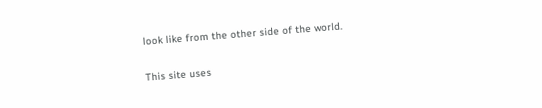look like from the other side of the world.


This site uses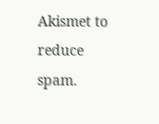Akismet to reduce spam.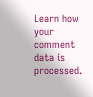Learn how your comment data is processed.